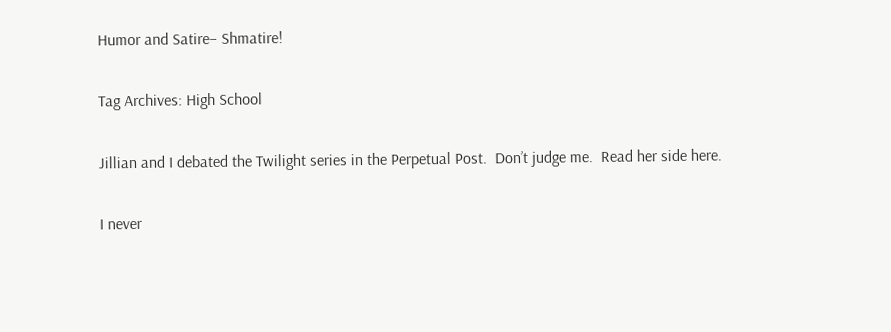Humor and Satire– Shmatire!

Tag Archives: High School

Jillian and I debated the Twilight series in the Perpetual Post.  Don’t judge me.  Read her side here.

I never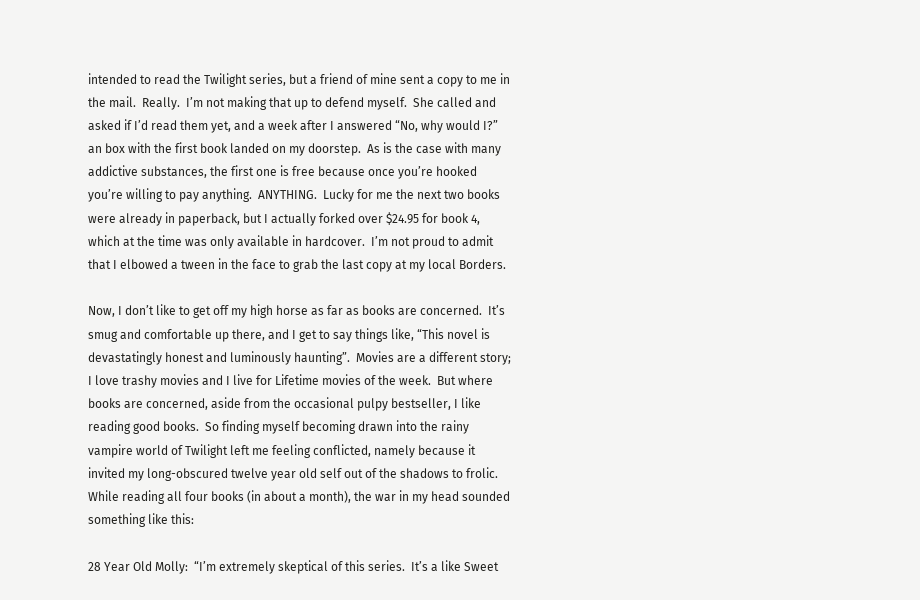intended to read the Twilight series, but a friend of mine sent a copy to me in the mail.  Really.  I’m not making that up to defend myself.  She called and asked if I’d read them yet, and a week after I answered “No, why would I?” an box with the first book landed on my doorstep.  As is the case with many addictive substances, the first one is free because once you’re hooked you’re willing to pay anything.  ANYTHING.  Lucky for me the next two books were already in paperback, but I actually forked over $24.95 for book 4, which at the time was only available in hardcover.  I’m not proud to admit that I elbowed a tween in the face to grab the last copy at my local Borders.

Now, I don’t like to get off my high horse as far as books are concerned.  It’s smug and comfortable up there, and I get to say things like, “This novel is devastatingly honest and luminously haunting”.  Movies are a different story; I love trashy movies and I live for Lifetime movies of the week.  But where books are concerned, aside from the occasional pulpy bestseller, I like reading good books.  So finding myself becoming drawn into the rainy vampire world of Twilight left me feeling conflicted, namely because it invited my long-obscured twelve year old self out of the shadows to frolic.  While reading all four books (in about a month), the war in my head sounded something like this:

28 Year Old Molly:  “I’m extremely skeptical of this series.  It’s a like Sweet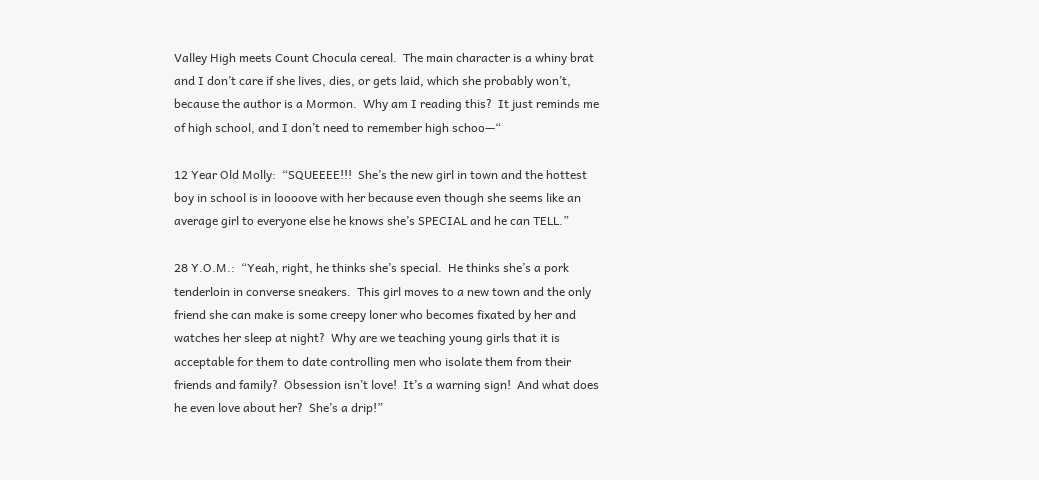Valley High meets Count Chocula cereal.  The main character is a whiny brat and I don’t care if she lives, dies, or gets laid, which she probably won’t, because the author is a Mormon.  Why am I reading this?  It just reminds me of high school, and I don’t need to remember high schoo—“

12 Year Old Molly:  “SQUEEEE!!!  She’s the new girl in town and the hottest boy in school is in loooove with her because even though she seems like an average girl to everyone else he knows she’s SPECIAL and he can TELL.”

28 Y.O.M.:  “Yeah, right, he thinks she’s special.  He thinks she’s a pork tenderloin in converse sneakers.  This girl moves to a new town and the only friend she can make is some creepy loner who becomes fixated by her and watches her sleep at night?  Why are we teaching young girls that it is acceptable for them to date controlling men who isolate them from their friends and family?  Obsession isn’t love!  It’s a warning sign!  And what does he even love about her?  She’s a drip!”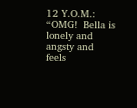12 Y.O.M.:  “OMG!  Bella is lonely and angsty and feels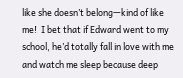like she doesn’t belong—kind of like me!  I bet that if Edward went to my school, he’d totally fall in love with me and watch me sleep because deep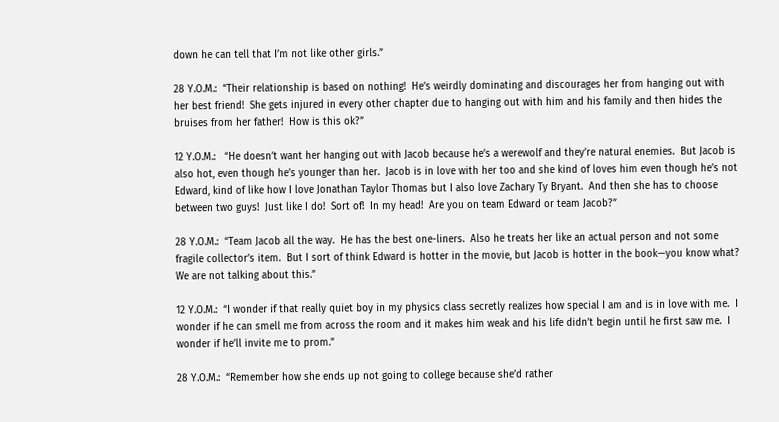down he can tell that I’m not like other girls.”

28 Y.O.M.:  “Their relationship is based on nothing!  He’s weirdly dominating and discourages her from hanging out with her best friend!  She gets injured in every other chapter due to hanging out with him and his family and then hides the bruises from her father!  How is this ok?”

12 Y.O.M.:   “He doesn’t want her hanging out with Jacob because he’s a werewolf and they’re natural enemies.  But Jacob is also hot, even though he’s younger than her.  Jacob is in love with her too and she kind of loves him even though he’s not Edward, kind of like how I love Jonathan Taylor Thomas but I also love Zachary Ty Bryant.  And then she has to choose between two guys!  Just like I do!  Sort of!  In my head!  Are you on team Edward or team Jacob?”

28 Y.O.M.:  “Team Jacob all the way.  He has the best one-liners.  Also he treats her like an actual person and not some fragile collector’s item.  But I sort of think Edward is hotter in the movie, but Jacob is hotter in the book—you know what?  We are not talking about this.”

12 Y.O.M.:  “I wonder if that really quiet boy in my physics class secretly realizes how special I am and is in love with me.  I wonder if he can smell me from across the room and it makes him weak and his life didn’t begin until he first saw me.  I wonder if he’ll invite me to prom.”

28 Y.O.M.:  “Remember how she ends up not going to college because she’d rather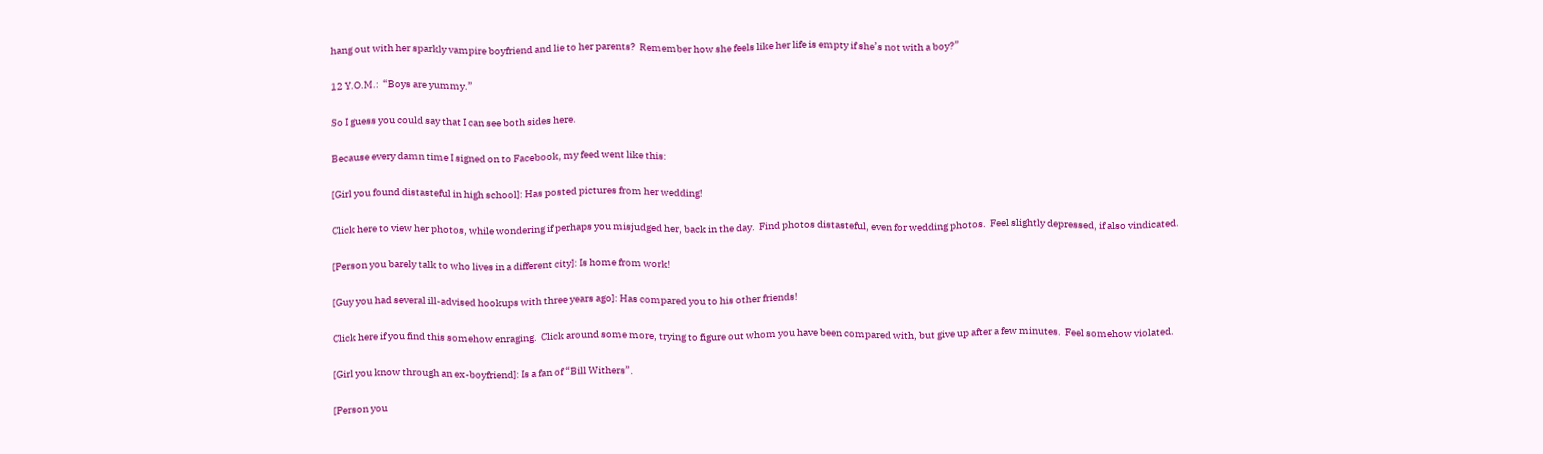hang out with her sparkly vampire boyfriend and lie to her parents?  Remember how she feels like her life is empty if she’s not with a boy?”

12 Y.O.M.:  “Boys are yummy.”

So I guess you could say that I can see both sides here.

Because every damn time I signed on to Facebook, my feed went like this:

[Girl you found distasteful in high school]: Has posted pictures from her wedding!

Click here to view her photos, while wondering if perhaps you misjudged her, back in the day.  Find photos distasteful, even for wedding photos.  Feel slightly depressed, if also vindicated.

[Person you barely talk to who lives in a different city]: Is home from work!

[Guy you had several ill-advised hookups with three years ago]: Has compared you to his other friends!

Click here if you find this somehow enraging.  Click around some more, trying to figure out whom you have been compared with, but give up after a few minutes.  Feel somehow violated.

[Girl you know through an ex-boyfriend]: Is a fan of “Bill Withers”.

[Person you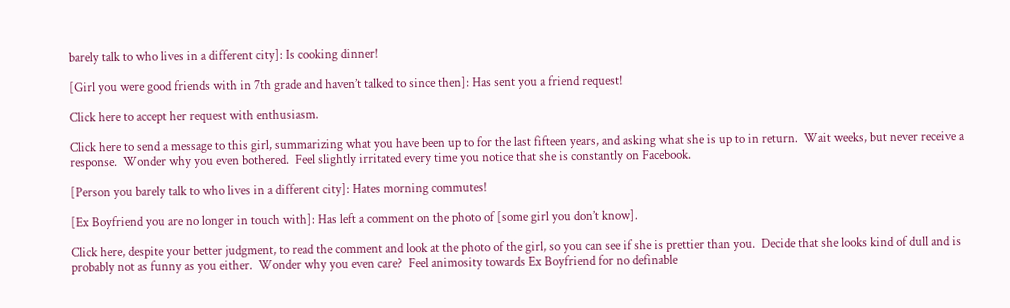barely talk to who lives in a different city]: Is cooking dinner!

[Girl you were good friends with in 7th grade and haven’t talked to since then]: Has sent you a friend request!

Click here to accept her request with enthusiasm.

Click here to send a message to this girl, summarizing what you have been up to for the last fifteen years, and asking what she is up to in return.  Wait weeks, but never receive a response.  Wonder why you even bothered.  Feel slightly irritated every time you notice that she is constantly on Facebook.

[Person you barely talk to who lives in a different city]: Hates morning commutes!

[Ex Boyfriend you are no longer in touch with]: Has left a comment on the photo of [some girl you don’t know].

Click here, despite your better judgment, to read the comment and look at the photo of the girl, so you can see if she is prettier than you.  Decide that she looks kind of dull and is probably not as funny as you either.  Wonder why you even care?  Feel animosity towards Ex Boyfriend for no definable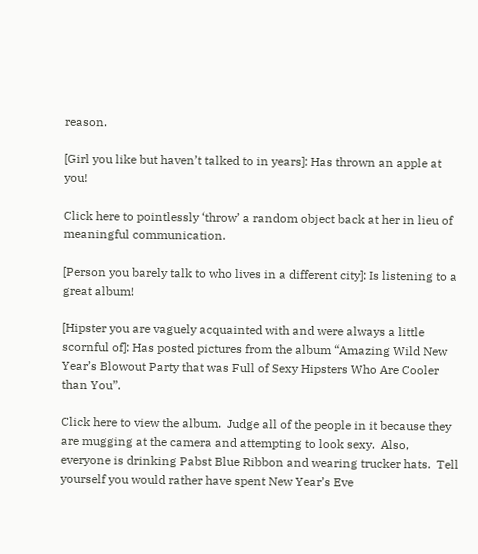reason.

[Girl you like but haven’t talked to in years]: Has thrown an apple at you!

Click here to pointlessly ‘throw’ a random object back at her in lieu of meaningful communication.

[Person you barely talk to who lives in a different city]: Is listening to a great album!

[Hipster you are vaguely acquainted with and were always a little scornful of]: Has posted pictures from the album “Amazing Wild New Year’s Blowout Party that was Full of Sexy Hipsters Who Are Cooler than You”.

Click here to view the album.  Judge all of the people in it because they are mugging at the camera and attempting to look sexy.  Also, everyone is drinking Pabst Blue Ribbon and wearing trucker hats.  Tell yourself you would rather have spent New Year’s Eve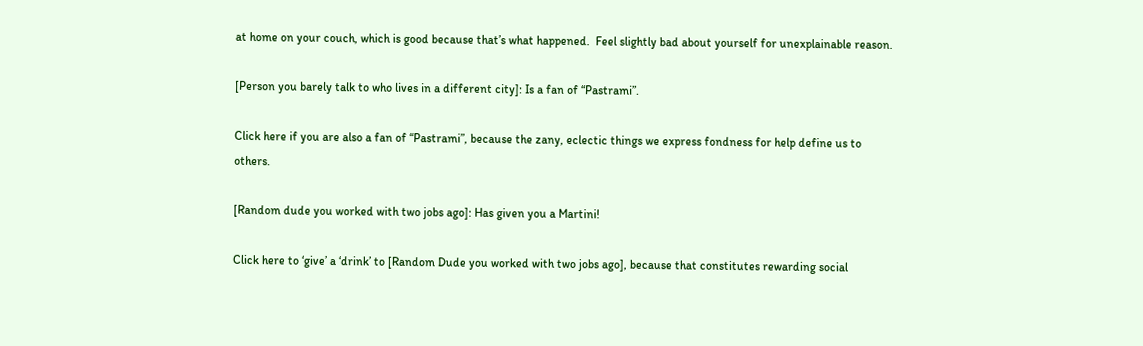at home on your couch, which is good because that’s what happened.  Feel slightly bad about yourself for unexplainable reason.

[Person you barely talk to who lives in a different city]: Is a fan of “Pastrami”.

Click here if you are also a fan of “Pastrami”, because the zany, eclectic things we express fondness for help define us to others.

[Random dude you worked with two jobs ago]: Has given you a Martini!

Click here to ‘give’ a ‘drink’ to [Random Dude you worked with two jobs ago], because that constitutes rewarding social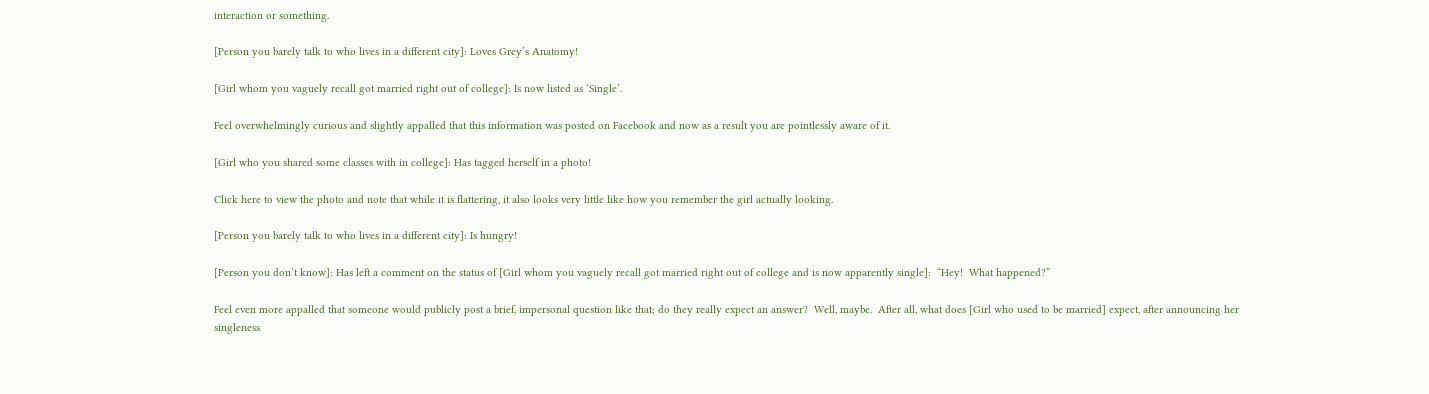interaction or something.

[Person you barely talk to who lives in a different city]: Loves Grey’s Anatomy!

[Girl whom you vaguely recall got married right out of college]: Is now listed as ‘Single’.

Feel overwhelmingly curious and slightly appalled that this information was posted on Facebook and now as a result you are pointlessly aware of it.

[Girl who you shared some classes with in college]: Has tagged herself in a photo!

Click here to view the photo and note that while it is flattering, it also looks very little like how you remember the girl actually looking.

[Person you barely talk to who lives in a different city]: Is hungry!

[Person you don’t know]: Has left a comment on the status of [Girl whom you vaguely recall got married right out of college and is now apparently single]:  “Hey!  What happened?”

Feel even more appalled that someone would publicly post a brief, impersonal question like that; do they really expect an answer?  Well, maybe.  After all, what does [Girl who used to be married] expect, after announcing her singleness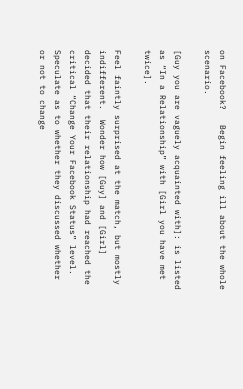on Facebook?   Begin feeling ill about the whole scenario.

[Guy you are vaguely acquainted with]: is listed as “In a Relationship” with [Girl you have met twice].

Feel faintly surprised at the match, but mostly indifferent.  Wonder how [Guy] and [Girl] decided that their relationship had reached the critical “Change Your Facebook Status” level.   Speculate as to whether they discussed whether or not to change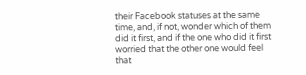their Facebook statuses at the same time, and, if not, wonder which of them did it first, and if the one who did it first worried that the other one would feel that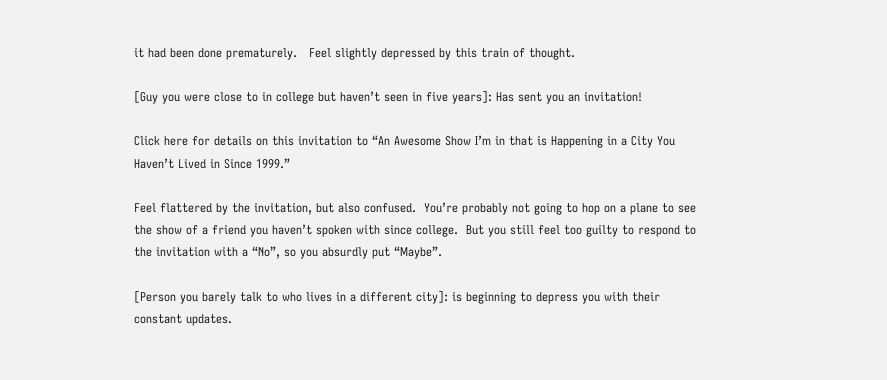it had been done prematurely.   Feel slightly depressed by this train of thought.

[Guy you were close to in college but haven’t seen in five years]: Has sent you an invitation!

Click here for details on this invitation to “An Awesome Show I’m in that is Happening in a City You Haven’t Lived in Since 1999.”

Feel flattered by the invitation, but also confused.  You’re probably not going to hop on a plane to see the show of a friend you haven’t spoken with since college.  But you still feel too guilty to respond to the invitation with a “No”, so you absurdly put “Maybe”.

[Person you barely talk to who lives in a different city]: is beginning to depress you with their constant updates.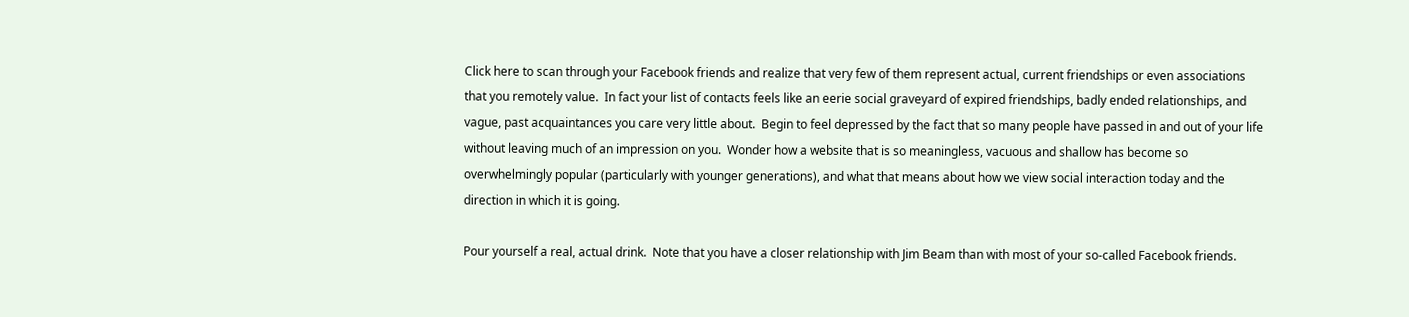Click here to scan through your Facebook friends and realize that very few of them represent actual, current friendships or even associations that you remotely value.  In fact your list of contacts feels like an eerie social graveyard of expired friendships, badly ended relationships, and vague, past acquaintances you care very little about.  Begin to feel depressed by the fact that so many people have passed in and out of your life without leaving much of an impression on you.  Wonder how a website that is so meaningless, vacuous and shallow has become so overwhelmingly popular (particularly with younger generations), and what that means about how we view social interaction today and the direction in which it is going.

Pour yourself a real, actual drink.  Note that you have a closer relationship with Jim Beam than with most of your so-called Facebook friends.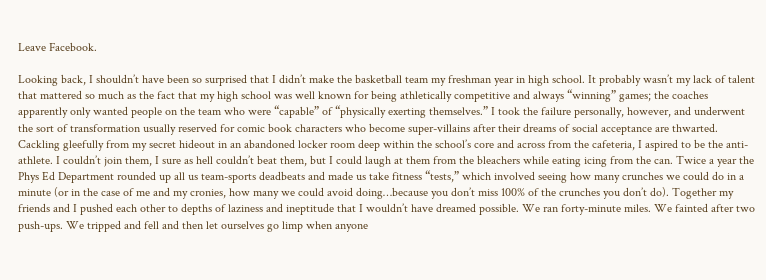Leave Facebook.

Looking back, I shouldn’t have been so surprised that I didn’t make the basketball team my freshman year in high school. It probably wasn’t my lack of talent that mattered so much as the fact that my high school was well known for being athletically competitive and always “winning” games; the coaches apparently only wanted people on the team who were “capable” of “physically exerting themselves.” I took the failure personally, however, and underwent the sort of transformation usually reserved for comic book characters who become super-villains after their dreams of social acceptance are thwarted. Cackling gleefully from my secret hideout in an abandoned locker room deep within the school’s core and across from the cafeteria, I aspired to be the anti-athlete. I couldn’t join them, I sure as hell couldn’t beat them, but I could laugh at them from the bleachers while eating icing from the can. Twice a year the Phys Ed Department rounded up all us team-sports deadbeats and made us take fitness “tests,” which involved seeing how many crunches we could do in a minute (or in the case of me and my cronies, how many we could avoid doing…because you don’t miss 100% of the crunches you don’t do). Together my friends and I pushed each other to depths of laziness and ineptitude that I wouldn’t have dreamed possible. We ran forty-minute miles. We fainted after two push-ups. We tripped and fell and then let ourselves go limp when anyone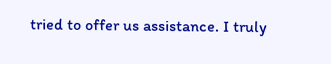tried to offer us assistance. I truly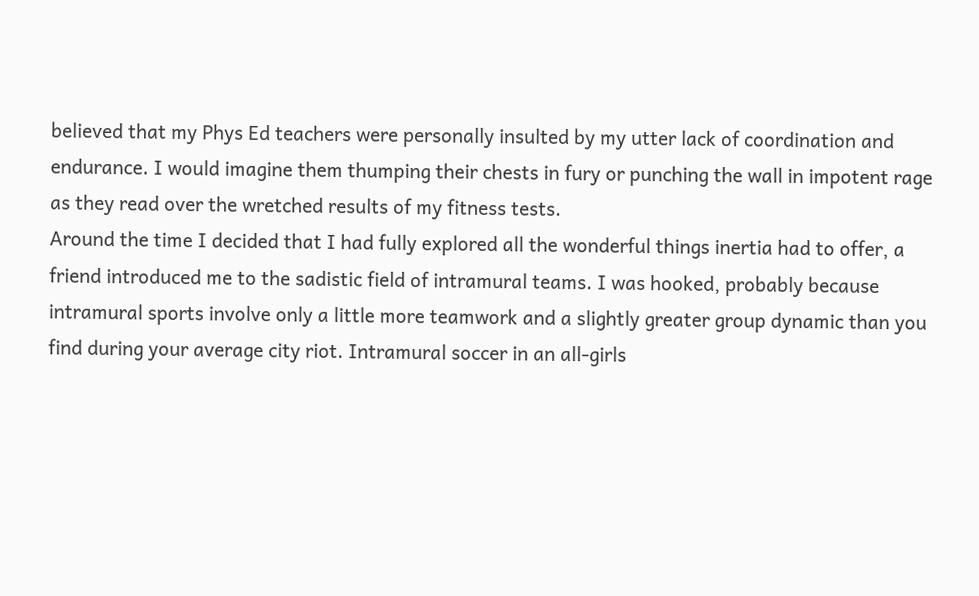believed that my Phys Ed teachers were personally insulted by my utter lack of coordination and endurance. I would imagine them thumping their chests in fury or punching the wall in impotent rage as they read over the wretched results of my fitness tests.
Around the time I decided that I had fully explored all the wonderful things inertia had to offer, a friend introduced me to the sadistic field of intramural teams. I was hooked, probably because intramural sports involve only a little more teamwork and a slightly greater group dynamic than you find during your average city riot. Intramural soccer in an all-girls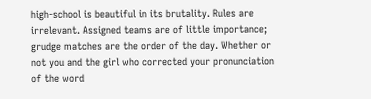high-school is beautiful in its brutality. Rules are irrelevant. Assigned teams are of little importance; grudge matches are the order of the day. Whether or not you and the girl who corrected your pronunciation of the word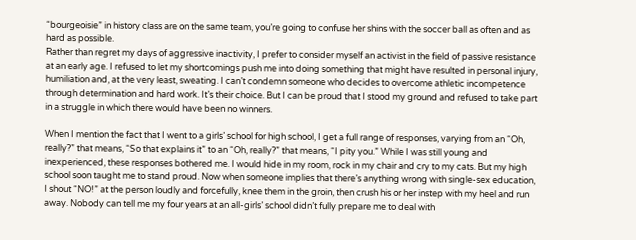“bourgeoisie” in history class are on the same team, you’re going to confuse her shins with the soccer ball as often and as hard as possible.
Rather than regret my days of aggressive inactivity, I prefer to consider myself an activist in the field of passive resistance at an early age. I refused to let my shortcomings push me into doing something that might have resulted in personal injury, humiliation and, at the very least, sweating. I can’t condemn someone who decides to overcome athletic incompetence through determination and hard work. It’s their choice. But I can be proud that I stood my ground and refused to take part in a struggle in which there would have been no winners.

When I mention the fact that I went to a girls’ school for high school, I get a full range of responses, varying from an “Oh, really?” that means, “So that explains it” to an “Oh, really?” that means, “I pity you.” While I was still young and inexperienced, these responses bothered me. I would hide in my room, rock in my chair and cry to my cats. But my high school soon taught me to stand proud. Now when someone implies that there’s anything wrong with single-sex education, I shout “NO!” at the person loudly and forcefully, knee them in the groin, then crush his or her instep with my heel and run away. Nobody can tell me my four years at an all-girls’ school didn’t fully prepare me to deal with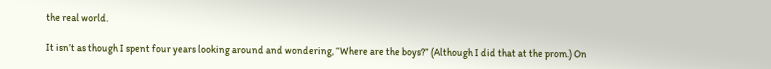the real world.

It isn’t as though I spent four years looking around and wondering, “Where are the boys?” (Although I did that at the prom.) On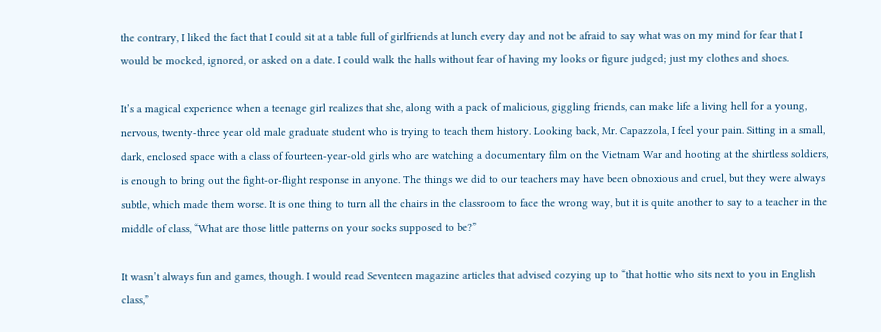the contrary, I liked the fact that I could sit at a table full of girlfriends at lunch every day and not be afraid to say what was on my mind for fear that I would be mocked, ignored, or asked on a date. I could walk the halls without fear of having my looks or figure judged; just my clothes and shoes.

It’s a magical experience when a teenage girl realizes that she, along with a pack of malicious, giggling friends, can make life a living hell for a young, nervous, twenty-three year old male graduate student who is trying to teach them history. Looking back, Mr. Capazzola, I feel your pain. Sitting in a small, dark, enclosed space with a class of fourteen-year-old girls who are watching a documentary film on the Vietnam War and hooting at the shirtless soldiers, is enough to bring out the fight-or-flight response in anyone. The things we did to our teachers may have been obnoxious and cruel, but they were always subtle, which made them worse. It is one thing to turn all the chairs in the classroom to face the wrong way, but it is quite another to say to a teacher in the middle of class, “What are those little patterns on your socks supposed to be?”

It wasn’t always fun and games, though. I would read Seventeen magazine articles that advised cozying up to “that hottie who sits next to you in English class,”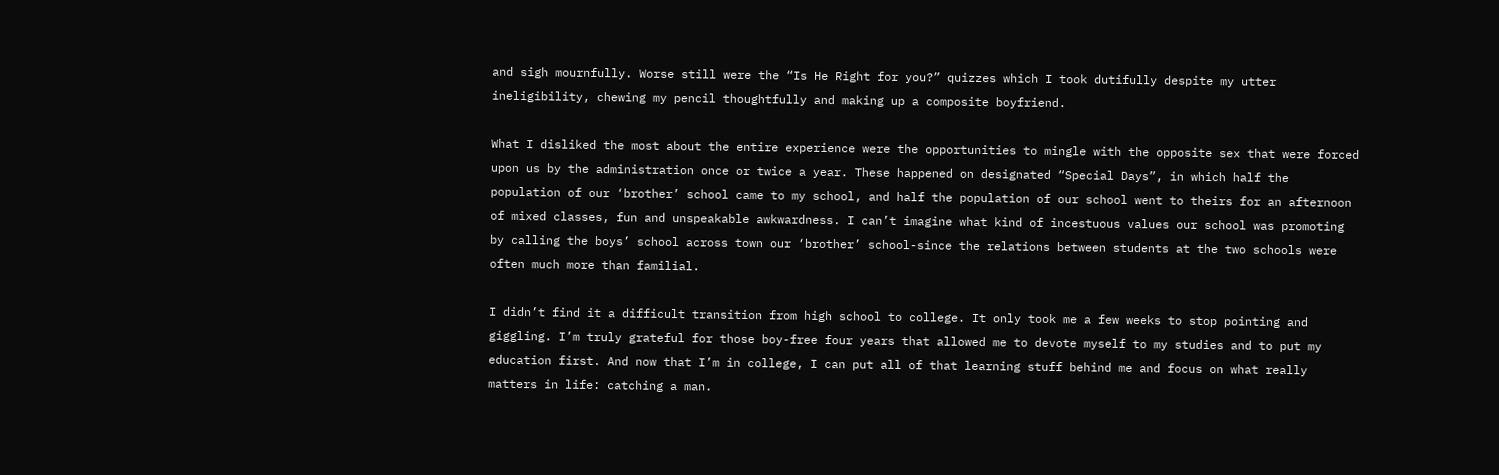and sigh mournfully. Worse still were the “Is He Right for you?” quizzes which I took dutifully despite my utter ineligibility, chewing my pencil thoughtfully and making up a composite boyfriend.

What I disliked the most about the entire experience were the opportunities to mingle with the opposite sex that were forced upon us by the administration once or twice a year. These happened on designated “Special Days”, in which half the population of our ‘brother’ school came to my school, and half the population of our school went to theirs for an afternoon of mixed classes, fun and unspeakable awkwardness. I can’t imagine what kind of incestuous values our school was promoting by calling the boys’ school across town our ‘brother’ school-since the relations between students at the two schools were often much more than familial.

I didn’t find it a difficult transition from high school to college. It only took me a few weeks to stop pointing and giggling. I’m truly grateful for those boy-free four years that allowed me to devote myself to my studies and to put my education first. And now that I’m in college, I can put all of that learning stuff behind me and focus on what really matters in life: catching a man.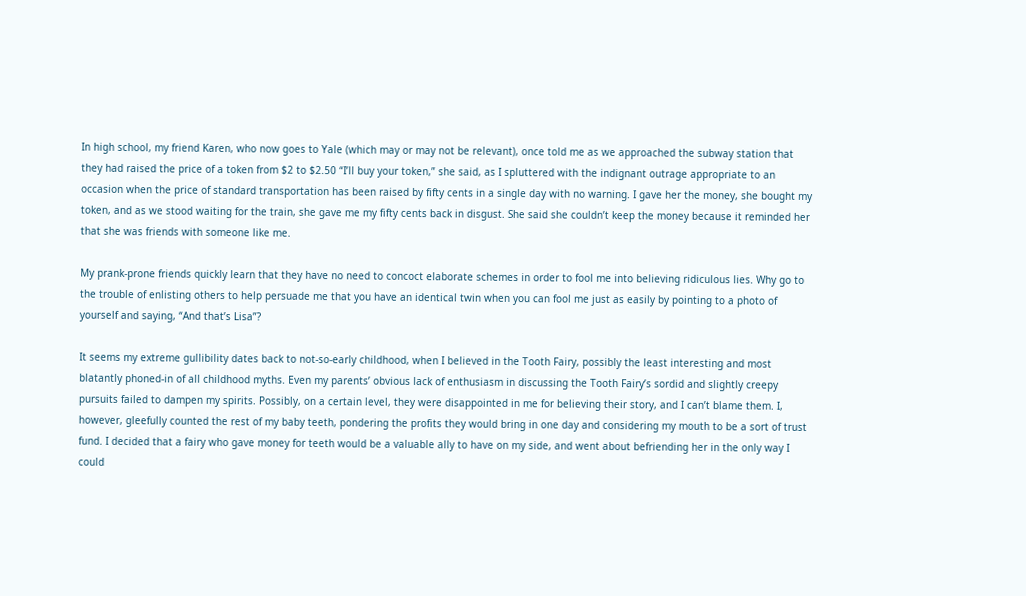In high school, my friend Karen, who now goes to Yale (which may or may not be relevant), once told me as we approached the subway station that they had raised the price of a token from $2 to $2.50 “I’ll buy your token,” she said, as I spluttered with the indignant outrage appropriate to an occasion when the price of standard transportation has been raised by fifty cents in a single day with no warning. I gave her the money, she bought my token, and as we stood waiting for the train, she gave me my fifty cents back in disgust. She said she couldn’t keep the money because it reminded her that she was friends with someone like me.

My prank-prone friends quickly learn that they have no need to concoct elaborate schemes in order to fool me into believing ridiculous lies. Why go to the trouble of enlisting others to help persuade me that you have an identical twin when you can fool me just as easily by pointing to a photo of yourself and saying, “And that’s Lisa”?

It seems my extreme gullibility dates back to not-so-early childhood, when I believed in the Tooth Fairy, possibly the least interesting and most blatantly phoned-in of all childhood myths. Even my parents’ obvious lack of enthusiasm in discussing the Tooth Fairy’s sordid and slightly creepy pursuits failed to dampen my spirits. Possibly, on a certain level, they were disappointed in me for believing their story, and I can’t blame them. I, however, gleefully counted the rest of my baby teeth, pondering the profits they would bring in one day and considering my mouth to be a sort of trust fund. I decided that a fairy who gave money for teeth would be a valuable ally to have on my side, and went about befriending her in the only way I could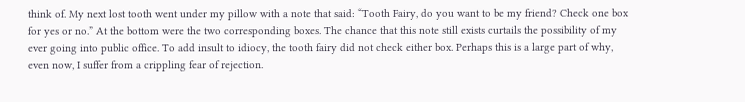think of. My next lost tooth went under my pillow with a note that said: “Tooth Fairy, do you want to be my friend? Check one box for yes or no.” At the bottom were the two corresponding boxes. The chance that this note still exists curtails the possibility of my ever going into public office. To add insult to idiocy, the tooth fairy did not check either box. Perhaps this is a large part of why, even now, I suffer from a crippling fear of rejection.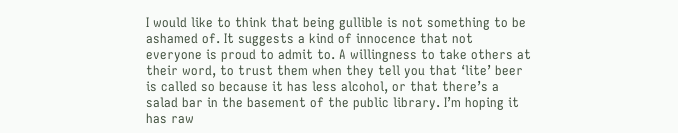I would like to think that being gullible is not something to be ashamed of. It suggests a kind of innocence that not everyone is proud to admit to. A willingness to take others at their word, to trust them when they tell you that ‘lite’ beer is called so because it has less alcohol, or that there’s a salad bar in the basement of the public library. I’m hoping it has raw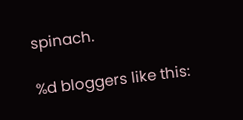spinach.

%d bloggers like this: